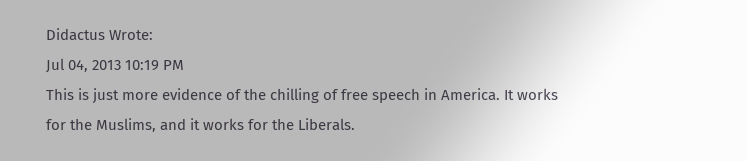Didactus Wrote:
Jul 04, 2013 10:19 PM
This is just more evidence of the chilling of free speech in America. It works for the Muslims, and it works for the Liberals.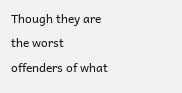Though they are the worst offenders of what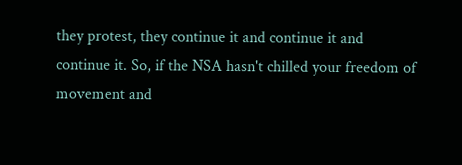they protest, they continue it and continue it and continue it. So, if the NSA hasn't chilled your freedom of movement and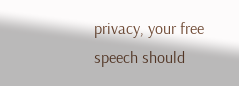privacy, your free speech should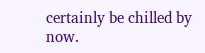certainly be chilled by now.